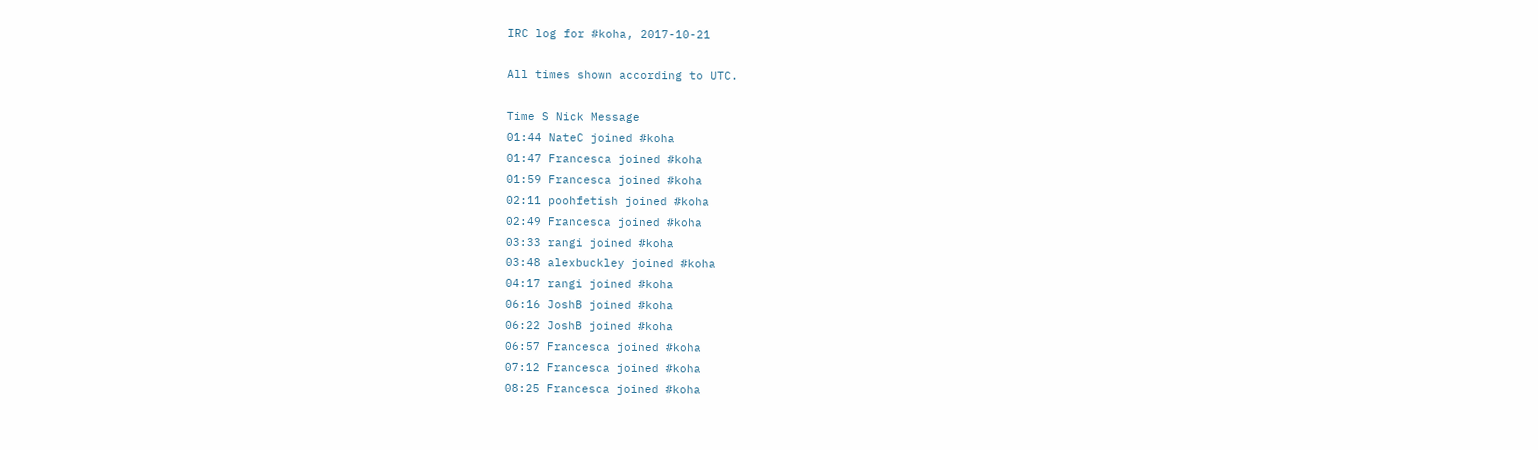IRC log for #koha, 2017-10-21

All times shown according to UTC.

Time S Nick Message
01:44 NateC joined #koha
01:47 Francesca joined #koha
01:59 Francesca joined #koha
02:11 poohfetish joined #koha
02:49 Francesca joined #koha
03:33 rangi joined #koha
03:48 alexbuckley joined #koha
04:17 rangi joined #koha
06:16 JoshB joined #koha
06:22 JoshB joined #koha
06:57 Francesca joined #koha
07:12 Francesca joined #koha
08:25 Francesca joined #koha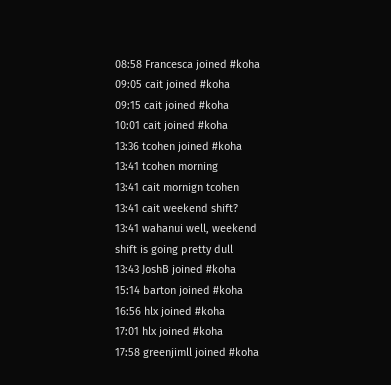08:58 Francesca joined #koha
09:05 cait joined #koha
09:15 cait joined #koha
10:01 cait joined #koha
13:36 tcohen joined #koha
13:41 tcohen morning
13:41 cait mornign tcohen
13:41 cait weekend shift?
13:41 wahanui well, weekend shift is going pretty dull
13:43 JoshB joined #koha
15:14 barton joined #koha
16:56 hlx joined #koha
17:01 hlx joined #koha
17:58 greenjimll joined #koha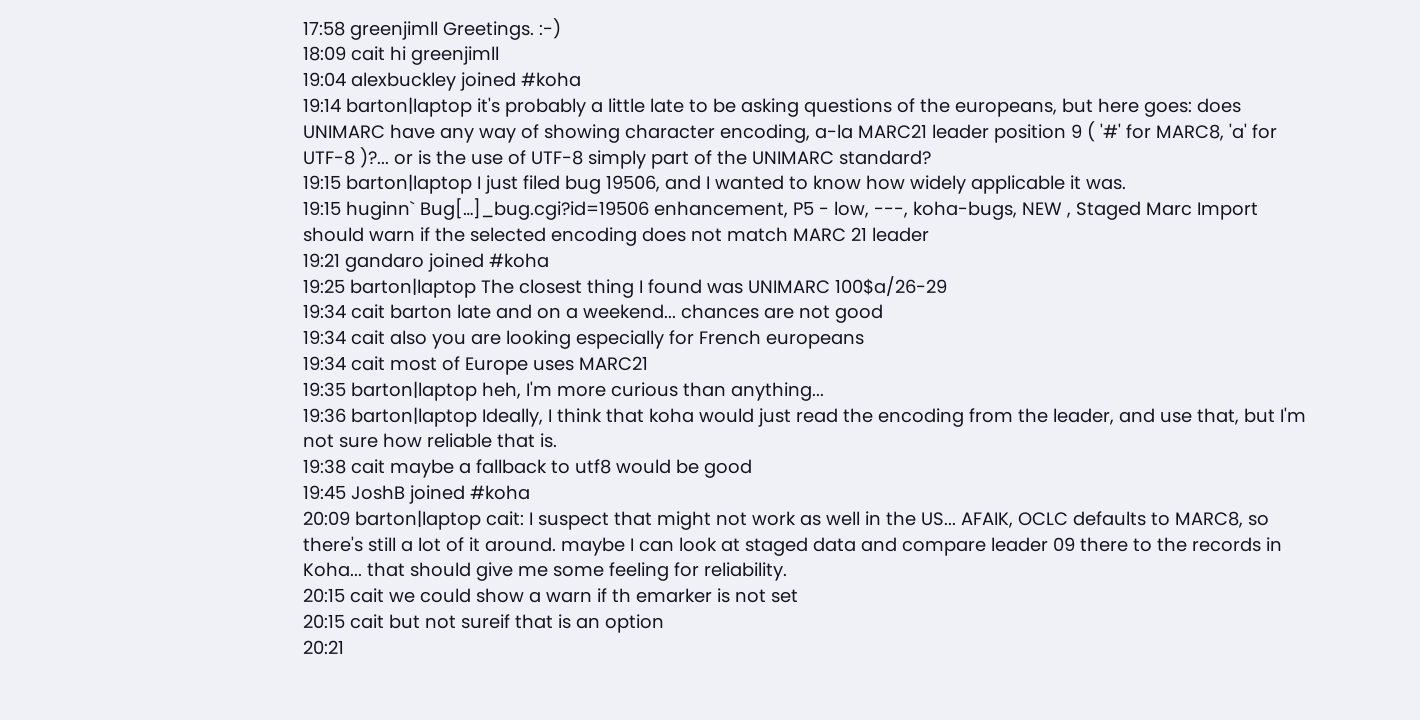17:58 greenjimll Greetings. :-)
18:09 cait hi greenjimll
19:04 alexbuckley joined #koha
19:14 barton|laptop it's probably a little late to be asking questions of the europeans, but here goes: does UNIMARC have any way of showing character encoding, a-la MARC21 leader position 9 ( '#' for MARC8, 'a' for UTF-8 )?... or is the use of UTF-8 simply part of the UNIMARC standard?
19:15 barton|laptop I just filed bug 19506, and I wanted to know how widely applicable it was.
19:15 huginn` Bug[…]_bug.cgi?id=19506 enhancement, P5 - low, ---, koha-bugs, NEW , Staged Marc Import should warn if the selected encoding does not match MARC 21 leader
19:21 gandaro joined #koha
19:25 barton|laptop The closest thing I found was UNIMARC 100$a/26-29
19:34 cait barton late and on a weekend... chances are not good
19:34 cait also you are looking especially for French europeans
19:34 cait most of Europe uses MARC21
19:35 barton|laptop heh, I'm more curious than anything...
19:36 barton|laptop Ideally, I think that koha would just read the encoding from the leader, and use that, but I'm not sure how reliable that is.
19:38 cait maybe a fallback to utf8 would be good
19:45 JoshB joined #koha
20:09 barton|laptop cait: I suspect that might not work as well in the US... AFAIK, OCLC defaults to MARC8, so there's still a lot of it around. maybe I can look at staged data and compare leader 09 there to the records in Koha... that should give me some feeling for reliability.
20:15 cait we could show a warn if th emarker is not set
20:15 cait but not sureif that is an option
20:21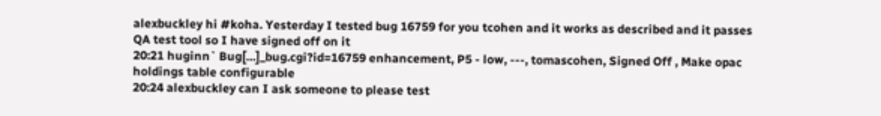alexbuckley hi #koha. Yesterday I tested bug 16759 for you tcohen and it works as described and it passes QA test tool so I have signed off on it
20:21 huginn` Bug[…]_bug.cgi?id=16759 enhancement, P5 - low, ---, tomascohen, Signed Off , Make opac holdings table configurable
20:24 alexbuckley can I ask someone to please test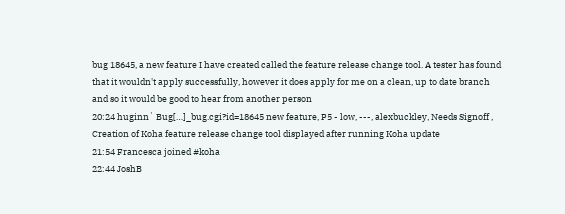bug 18645, a new feature I have created called the feature release change tool. A tester has found that it wouldn't apply successfully, however it does apply for me on a clean, up to date branch and so it would be good to hear from another person
20:24 huginn` Bug[…]_bug.cgi?id=18645 new feature, P5 - low, ---, alexbuckley, Needs Signoff , Creation of Koha feature release change tool displayed after running Koha update
21:54 Francesca joined #koha
22:44 JoshB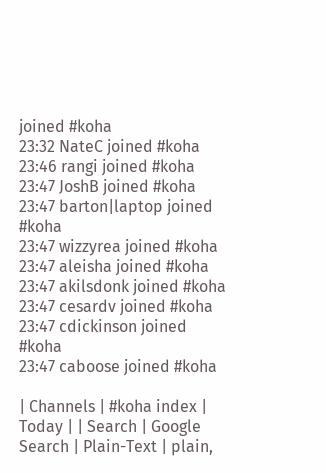joined #koha
23:32 NateC joined #koha
23:46 rangi joined #koha
23:47 JoshB joined #koha
23:47 barton|laptop joined #koha
23:47 wizzyrea joined #koha
23:47 aleisha joined #koha
23:47 akilsdonk joined #koha
23:47 cesardv joined #koha
23:47 cdickinson joined #koha
23:47 caboose joined #koha

| Channels | #koha index | Today | | Search | Google Search | Plain-Text | plain,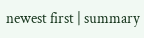newest first | summary